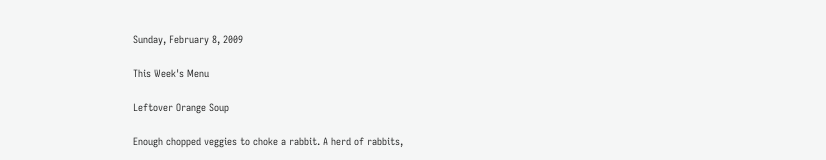Sunday, February 8, 2009

This Week's Menu

Leftover Orange Soup

Enough chopped veggies to choke a rabbit. A herd of rabbits,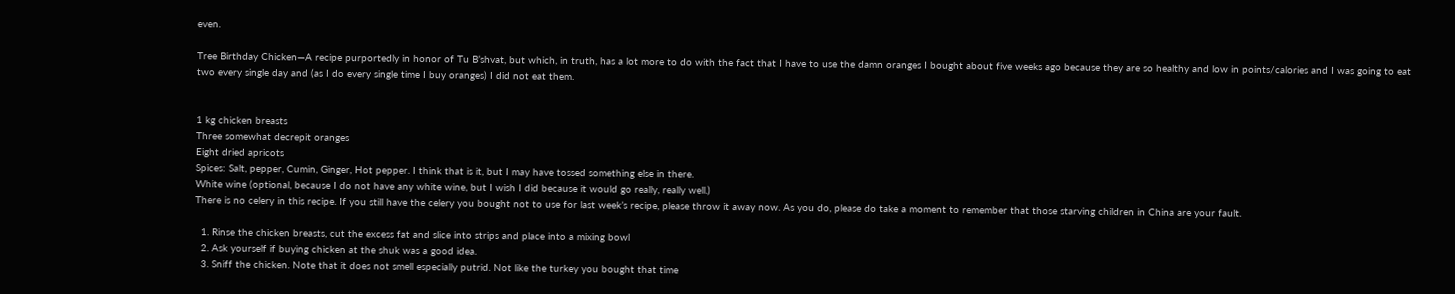even.

Tree Birthday Chicken—A recipe purportedly in honor of Tu B’shvat, but which, in truth, has a lot more to do with the fact that I have to use the damn oranges I bought about five weeks ago because they are so healthy and low in points/calories and I was going to eat two every single day and (as I do every single time I buy oranges) I did not eat them.


1 kg chicken breasts
Three somewhat decrepit oranges
Eight dried apricots
Spices: Salt, pepper, Cumin, Ginger, Hot pepper. I think that is it, but I may have tossed something else in there.
White wine (optional, because I do not have any white wine, but I wish I did because it would go really, really well.)
There is no celery in this recipe. If you still have the celery you bought not to use for last week’s recipe, please throw it away now. As you do, please do take a moment to remember that those starving children in China are your fault.

  1. Rinse the chicken breasts, cut the excess fat and slice into strips and place into a mixing bowl
  2. Ask yourself if buying chicken at the shuk was a good idea.
  3. Sniff the chicken. Note that it does not smell especially putrid. Not like the turkey you bought that time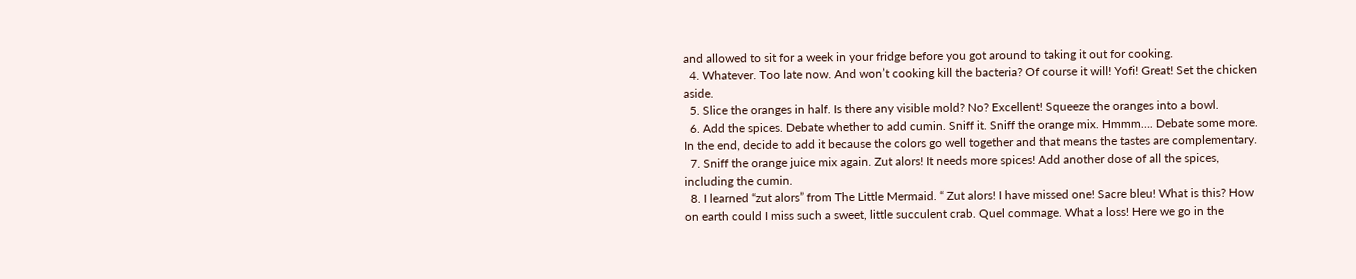and allowed to sit for a week in your fridge before you got around to taking it out for cooking.
  4. Whatever. Too late now. And won’t cooking kill the bacteria? Of course it will! Yofi! Great! Set the chicken aside.
  5. Slice the oranges in half. Is there any visible mold? No? Excellent! Squeeze the oranges into a bowl.
  6. Add the spices. Debate whether to add cumin. Sniff it. Sniff the orange mix. Hmmm…. Debate some more. In the end, decide to add it because the colors go well together and that means the tastes are complementary.
  7. Sniff the orange juice mix again. Zut alors! It needs more spices! Add another dose of all the spices, including the cumin.
  8. I learned “zut alors” from The Little Mermaid. “ Zut alors! I have missed one! Sacre bleu! What is this? How on earth could I miss such a sweet, little succulent crab. Quel commage. What a loss! Here we go in the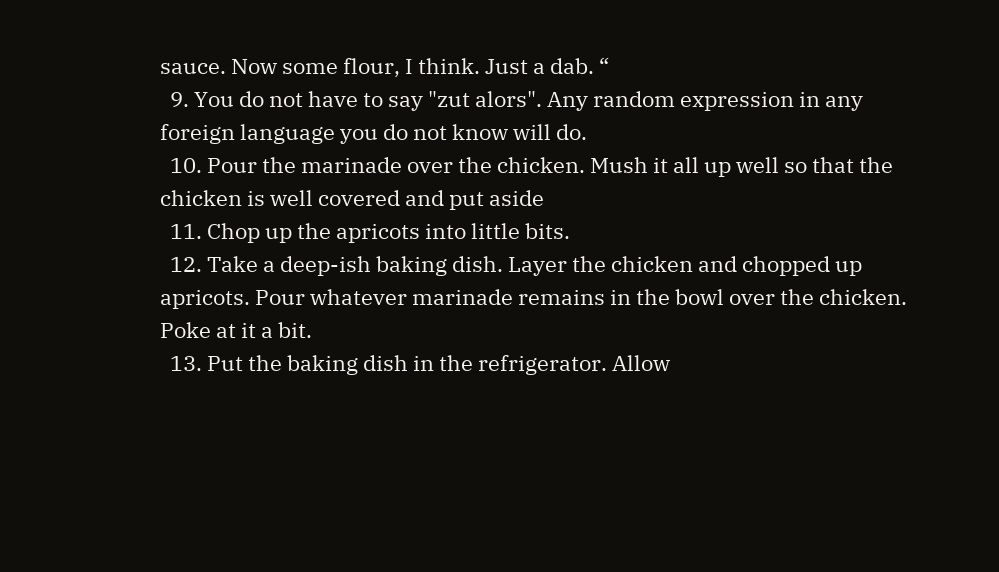sauce. Now some flour, I think. Just a dab. “
  9. You do not have to say "zut alors". Any random expression in any foreign language you do not know will do.
  10. Pour the marinade over the chicken. Mush it all up well so that the chicken is well covered and put aside
  11. Chop up the apricots into little bits.
  12. Take a deep-ish baking dish. Layer the chicken and chopped up apricots. Pour whatever marinade remains in the bowl over the chicken. Poke at it a bit.
  13. Put the baking dish in the refrigerator. Allow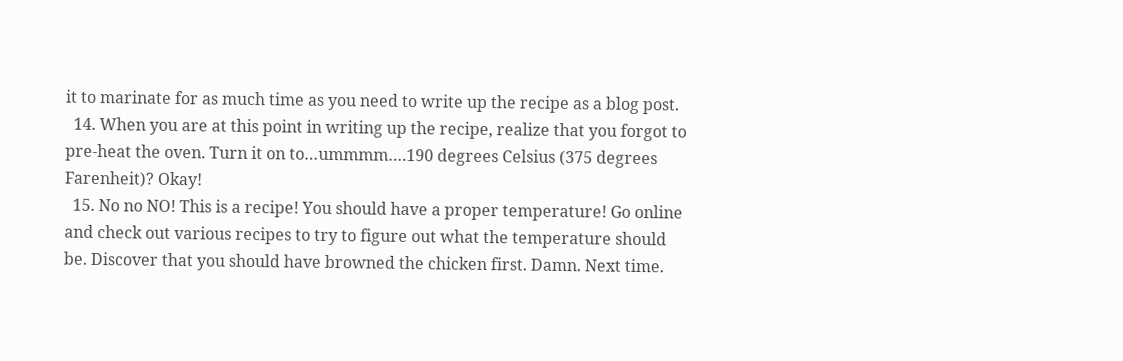it to marinate for as much time as you need to write up the recipe as a blog post.
  14. When you are at this point in writing up the recipe, realize that you forgot to pre-heat the oven. Turn it on to…ummmm….190 degrees Celsius (375 degrees Farenheit)? Okay!
  15. No no NO! This is a recipe! You should have a proper temperature! Go online and check out various recipes to try to figure out what the temperature should be. Discover that you should have browned the chicken first. Damn. Next time.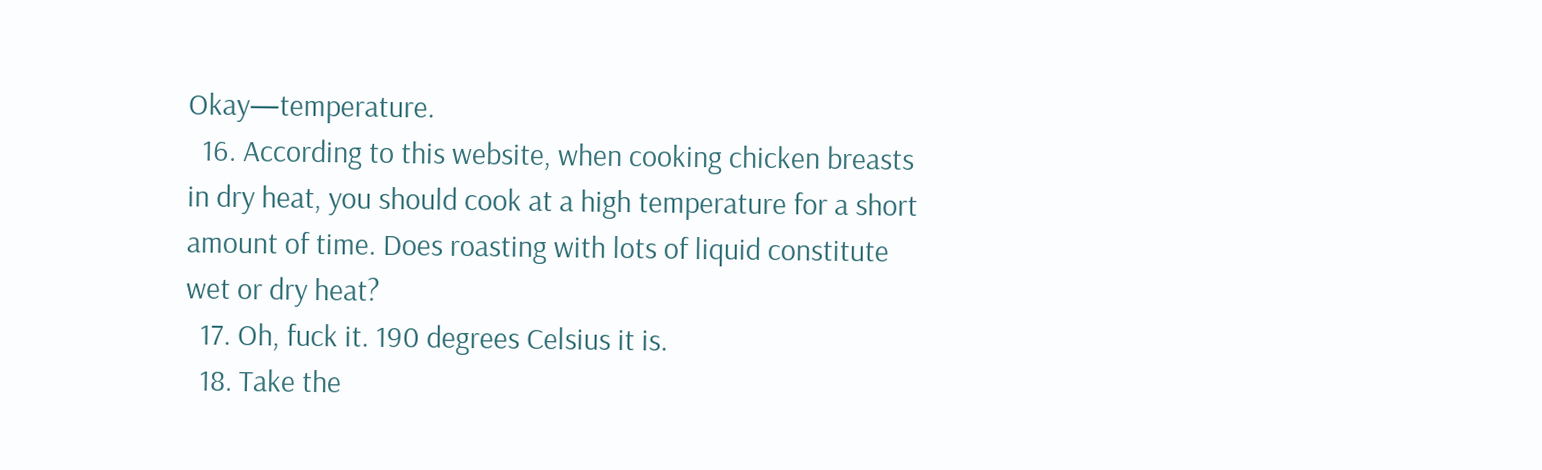Okay—temperature.
  16. According to this website, when cooking chicken breasts in dry heat, you should cook at a high temperature for a short amount of time. Does roasting with lots of liquid constitute wet or dry heat?
  17. Oh, fuck it. 190 degrees Celsius it is.
  18. Take the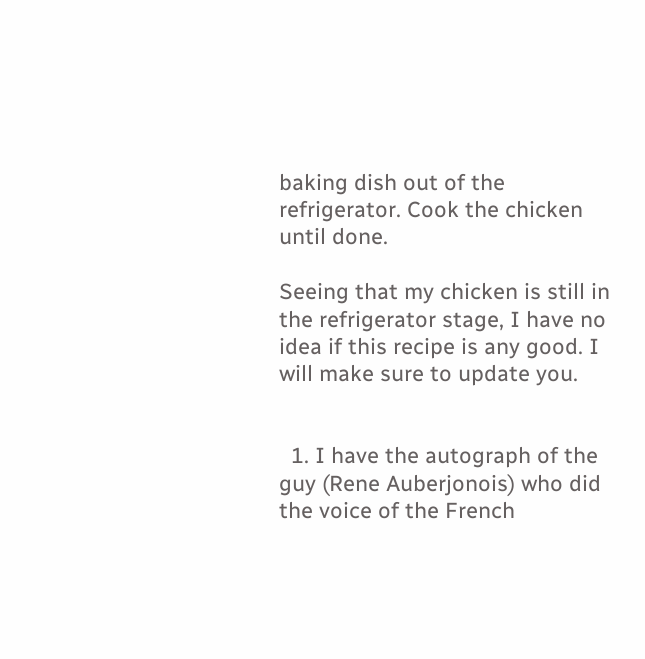baking dish out of the refrigerator. Cook the chicken until done.

Seeing that my chicken is still in the refrigerator stage, I have no idea if this recipe is any good. I will make sure to update you.


  1. I have the autograph of the guy (Rene Auberjonois) who did the voice of the French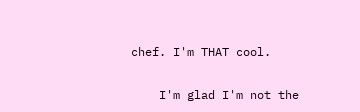chef. I'm THAT cool.

    I'm glad I'm not the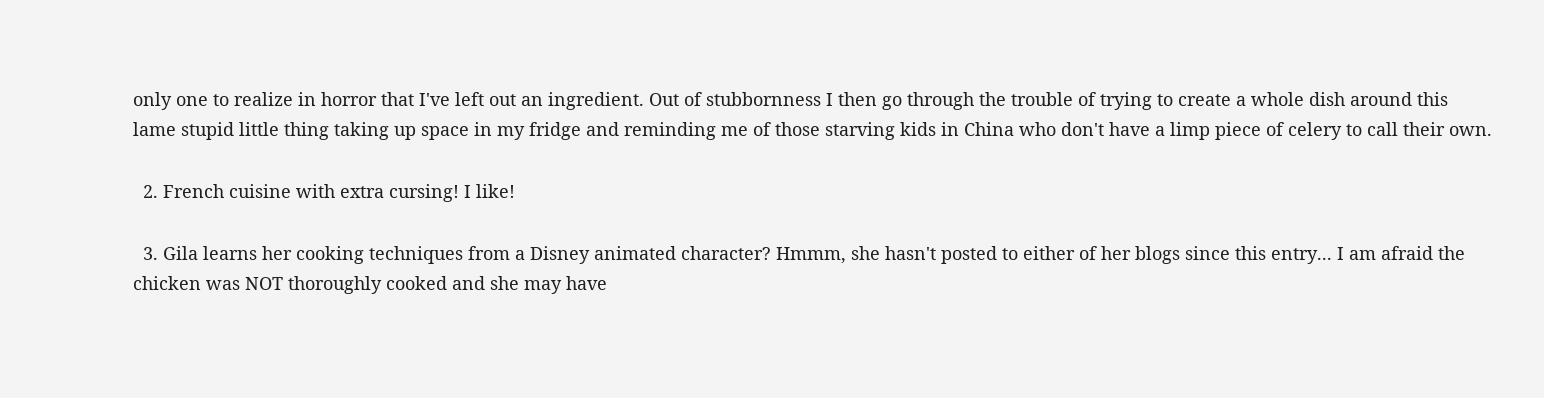only one to realize in horror that I've left out an ingredient. Out of stubbornness I then go through the trouble of trying to create a whole dish around this lame stupid little thing taking up space in my fridge and reminding me of those starving kids in China who don't have a limp piece of celery to call their own.

  2. French cuisine with extra cursing! I like!

  3. Gila learns her cooking techniques from a Disney animated character? Hmmm, she hasn't posted to either of her blogs since this entry... I am afraid the chicken was NOT thoroughly cooked and she may have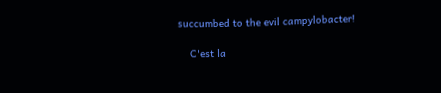succumbed to the evil campylobacter!

    C'est la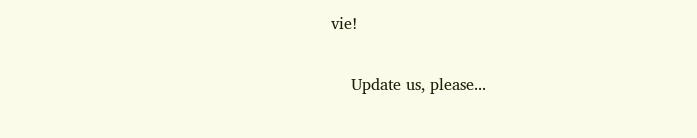vie!

    Update us, please...